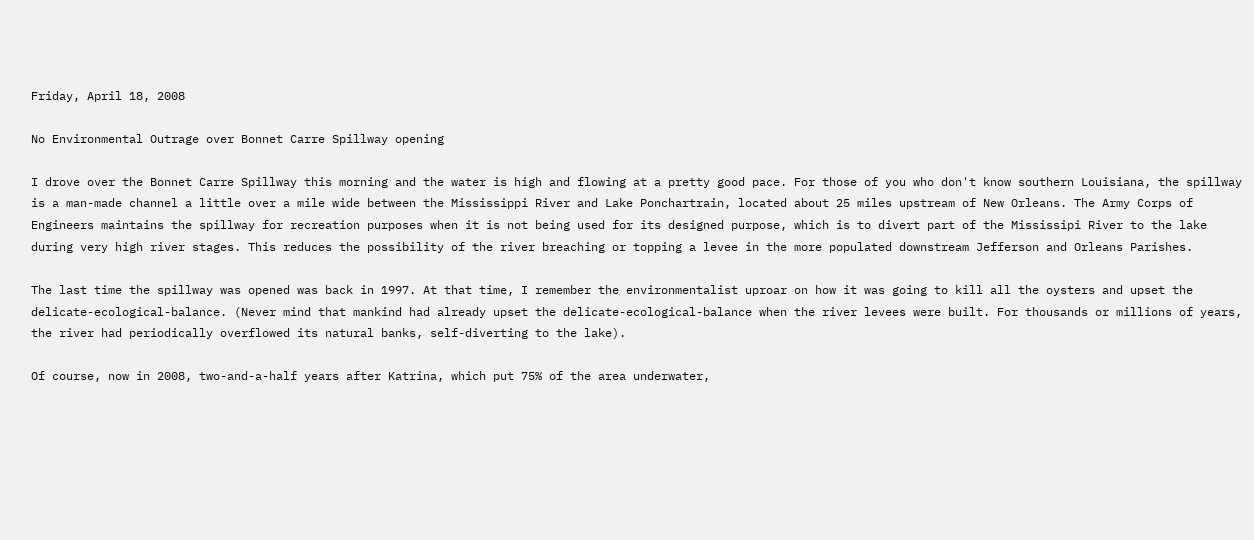Friday, April 18, 2008

No Environmental Outrage over Bonnet Carre Spillway opening

I drove over the Bonnet Carre Spillway this morning and the water is high and flowing at a pretty good pace. For those of you who don't know southern Louisiana, the spillway is a man-made channel a little over a mile wide between the Mississippi River and Lake Ponchartrain, located about 25 miles upstream of New Orleans. The Army Corps of Engineers maintains the spillway for recreation purposes when it is not being used for its designed purpose, which is to divert part of the Mississipi River to the lake during very high river stages. This reduces the possibility of the river breaching or topping a levee in the more populated downstream Jefferson and Orleans Parishes.

The last time the spillway was opened was back in 1997. At that time, I remember the environmentalist uproar on how it was going to kill all the oysters and upset the delicate-ecological-balance. (Never mind that mankind had already upset the delicate-ecological-balance when the river levees were built. For thousands or millions of years, the river had periodically overflowed its natural banks, self-diverting to the lake).

Of course, now in 2008, two-and-a-half years after Katrina, which put 75% of the area underwater,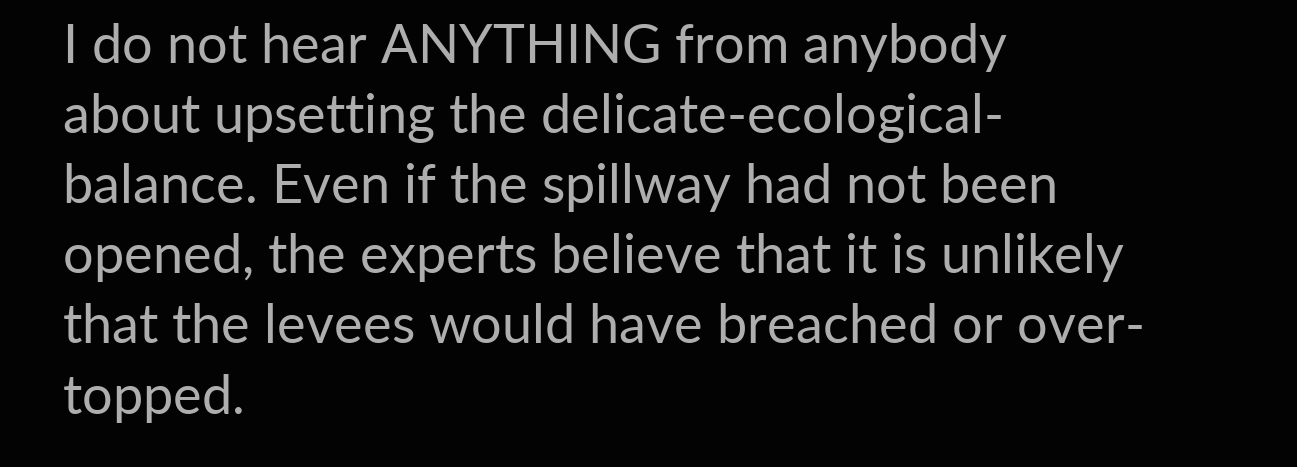I do not hear ANYTHING from anybody about upsetting the delicate-ecological-balance. Even if the spillway had not been opened, the experts believe that it is unlikely that the levees would have breached or over-topped.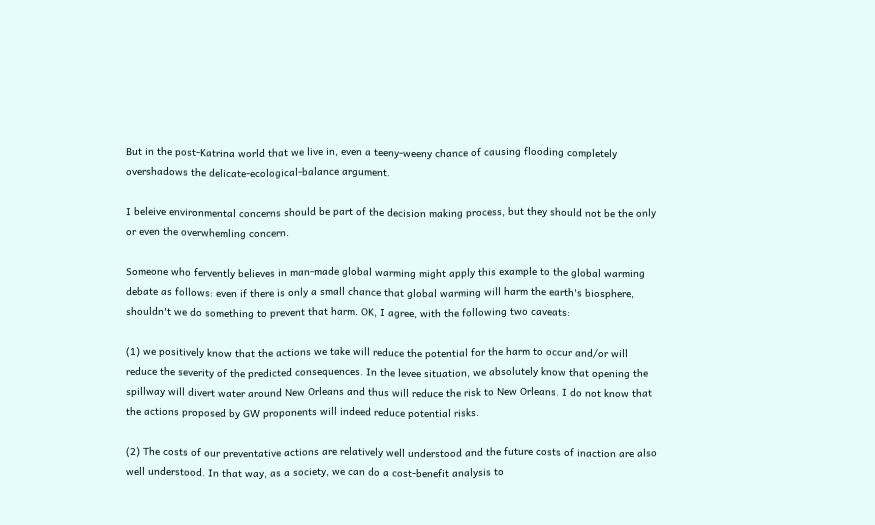But in the post-Katrina world that we live in, even a teeny-weeny chance of causing flooding completely overshadows the delicate-ecological-balance argument.

I beleive environmental concerns should be part of the decision making process, but they should not be the only or even the overwhemling concern.

Someone who fervently believes in man-made global warming might apply this example to the global warming debate as follows: even if there is only a small chance that global warming will harm the earth's biosphere, shouldn't we do something to prevent that harm. OK, I agree, with the following two caveats:

(1) we positively know that the actions we take will reduce the potential for the harm to occur and/or will reduce the severity of the predicted consequences. In the levee situation, we absolutely know that opening the spillway will divert water around New Orleans and thus will reduce the risk to New Orleans. I do not know that the actions proposed by GW proponents will indeed reduce potential risks.

(2) The costs of our preventative actions are relatively well understood and the future costs of inaction are also well understood. In that way, as a society, we can do a cost-benefit analysis to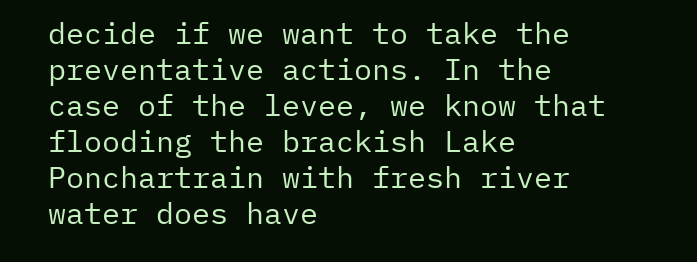decide if we want to take the preventative actions. In the case of the levee, we know that flooding the brackish Lake Ponchartrain with fresh river water does have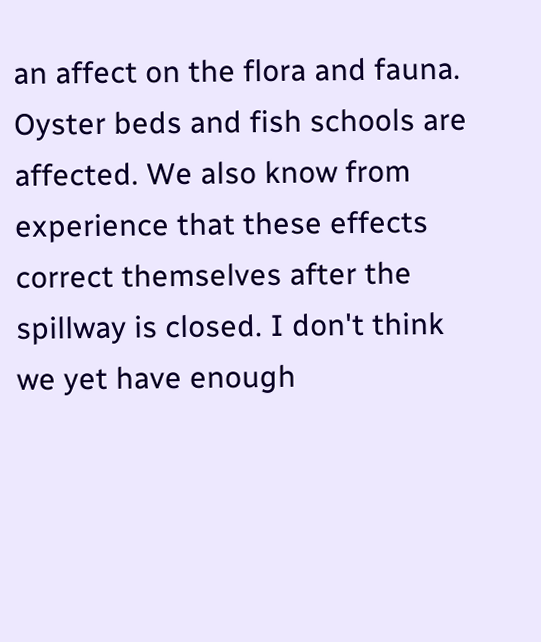an affect on the flora and fauna. Oyster beds and fish schools are affected. We also know from experience that these effects correct themselves after the spillway is closed. I don't think we yet have enough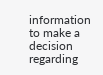information to make a decision regarding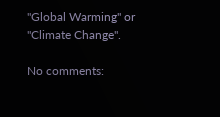"Global Warming" or "Climate Change".

No comments: